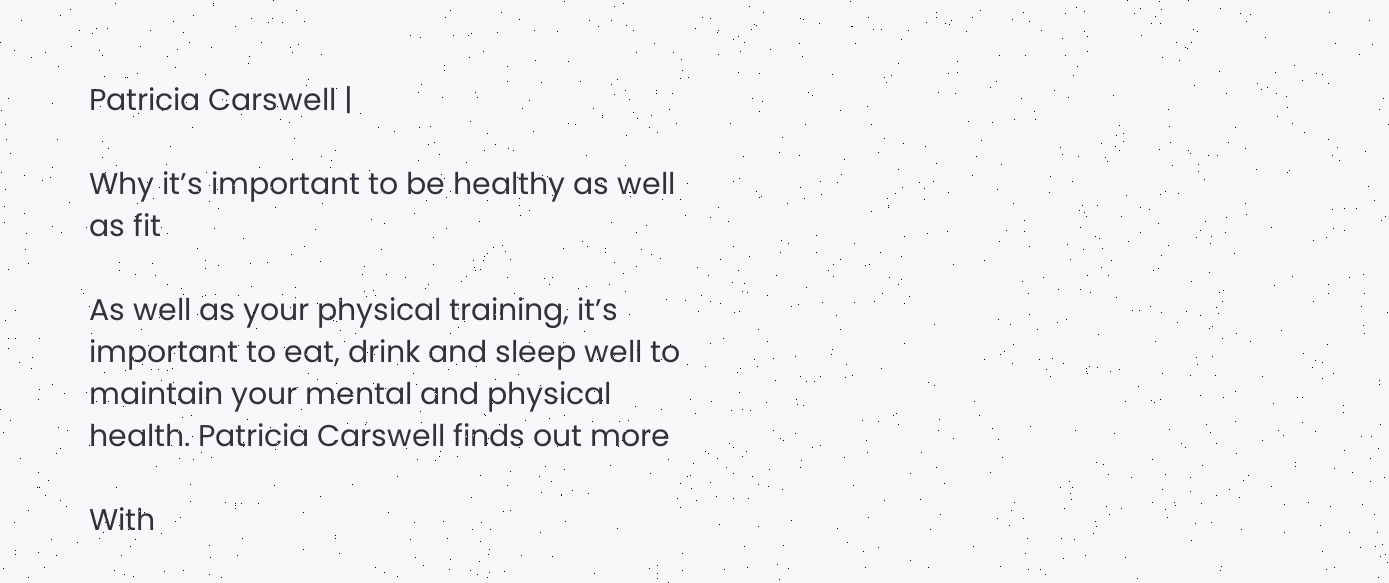Patricia Carswell |

Why it’s important to be healthy as well as fit

As well as your physical training, it’s important to eat, drink and sleep well to maintain your mental and physical health. Patricia Carswell finds out more

With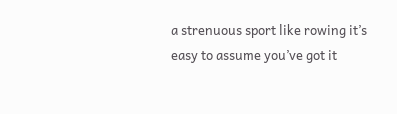a strenuous sport like rowing it’s easy to assume you’ve got it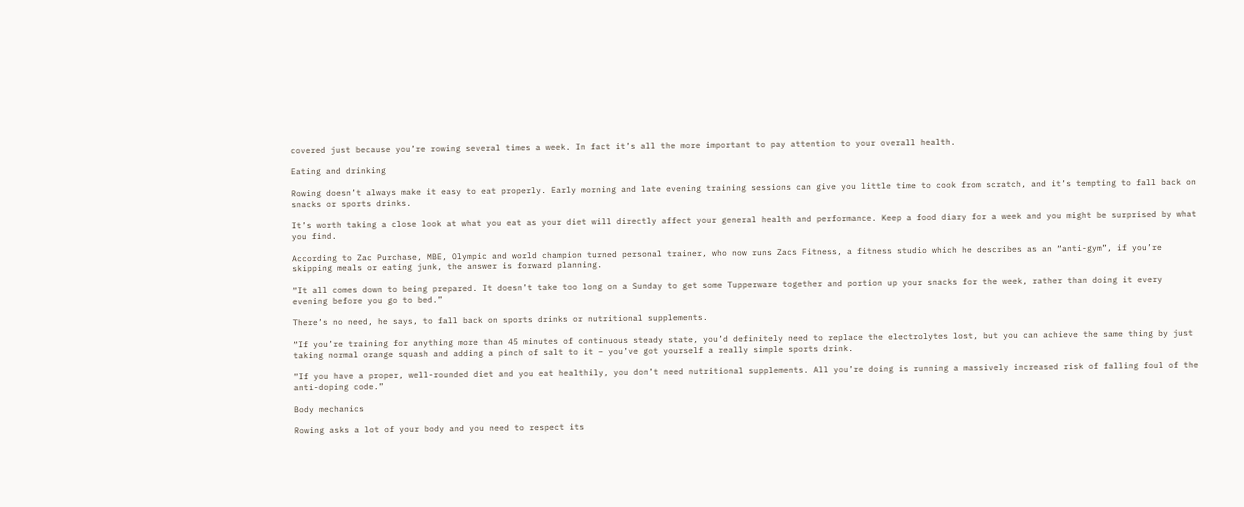covered just because you’re rowing several times a week. In fact it’s all the more important to pay attention to your overall health.

Eating and drinking

Rowing doesn’t always make it easy to eat properly. Early morning and late evening training sessions can give you little time to cook from scratch, and it’s tempting to fall back on snacks or sports drinks.

It’s worth taking a close look at what you eat as your diet will directly affect your general health and performance. Keep a food diary for a week and you might be surprised by what you find.

According to Zac Purchase, MBE, Olympic and world champion turned personal trainer, who now runs Zacs Fitness, a fitness studio which he describes as an “anti-gym”, if you’re skipping meals or eating junk, the answer is forward planning.

“It all comes down to being prepared. It doesn’t take too long on a Sunday to get some Tupperware together and portion up your snacks for the week, rather than doing it every evening before you go to bed.”

There’s no need, he says, to fall back on sports drinks or nutritional supplements.

“If you’re training for anything more than 45 minutes of continuous steady state, you’d definitely need to replace the electrolytes lost, but you can achieve the same thing by just taking normal orange squash and adding a pinch of salt to it – you’ve got yourself a really simple sports drink.

“If you have a proper, well-rounded diet and you eat healthily, you don’t need nutritional supplements. All you’re doing is running a massively increased risk of falling foul of the anti-doping code.”

Body mechanics

Rowing asks a lot of your body and you need to respect its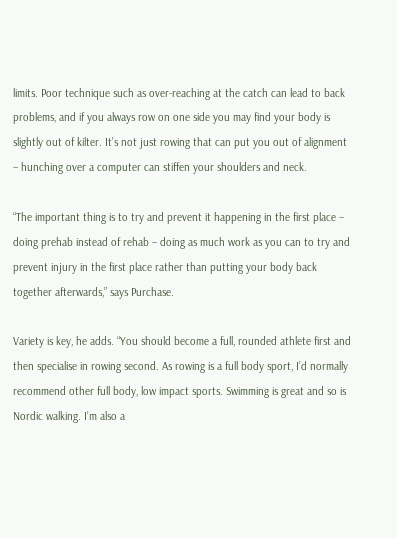limits. Poor technique such as over-reaching at the catch can lead to back problems, and if you always row on one side you may find your body is slightly out of kilter. It’s not just rowing that can put you out of alignment – hunching over a computer can stiffen your shoulders and neck.

“The important thing is to try and prevent it happening in the first place – doing prehab instead of rehab – doing as much work as you can to try and prevent injury in the first place rather than putting your body back together afterwards,” says Purchase.

Variety is key, he adds. “You should become a full, rounded athlete first and then specialise in rowing second. As rowing is a full body sport, I’d normally recommend other full body, low impact sports. Swimming is great and so is Nordic walking. I’m also a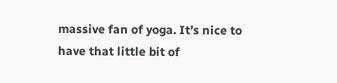massive fan of yoga. It’s nice to have that little bit of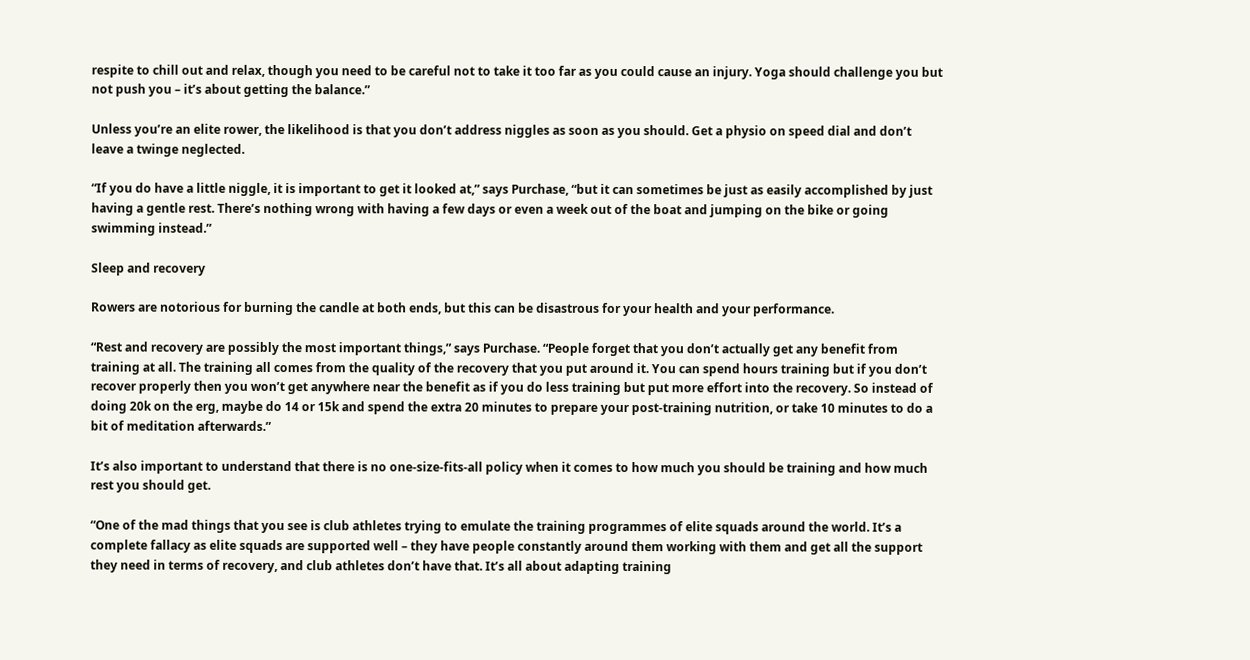respite to chill out and relax, though you need to be careful not to take it too far as you could cause an injury. Yoga should challenge you but not push you – it’s about getting the balance.”

Unless you’re an elite rower, the likelihood is that you don’t address niggles as soon as you should. Get a physio on speed dial and don’t leave a twinge neglected.

“If you do have a little niggle, it is important to get it looked at,” says Purchase, “but it can sometimes be just as easily accomplished by just having a gentle rest. There’s nothing wrong with having a few days or even a week out of the boat and jumping on the bike or going swimming instead.”

Sleep and recovery

Rowers are notorious for burning the candle at both ends, but this can be disastrous for your health and your performance.

“Rest and recovery are possibly the most important things,” says Purchase. “People forget that you don’t actually get any benefit from training at all. The training all comes from the quality of the recovery that you put around it. You can spend hours training but if you don’t recover properly then you won’t get anywhere near the benefit as if you do less training but put more effort into the recovery. So instead of doing 20k on the erg, maybe do 14 or 15k and spend the extra 20 minutes to prepare your post-training nutrition, or take 10 minutes to do a bit of meditation afterwards.”

It’s also important to understand that there is no one-size-fits-all policy when it comes to how much you should be training and how much rest you should get.

“One of the mad things that you see is club athletes trying to emulate the training programmes of elite squads around the world. It’s a complete fallacy as elite squads are supported well – they have people constantly around them working with them and get all the support they need in terms of recovery, and club athletes don’t have that. It’s all about adapting training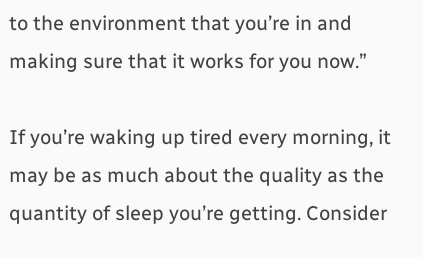to the environment that you’re in and making sure that it works for you now.”

If you’re waking up tired every morning, it may be as much about the quality as the quantity of sleep you’re getting. Consider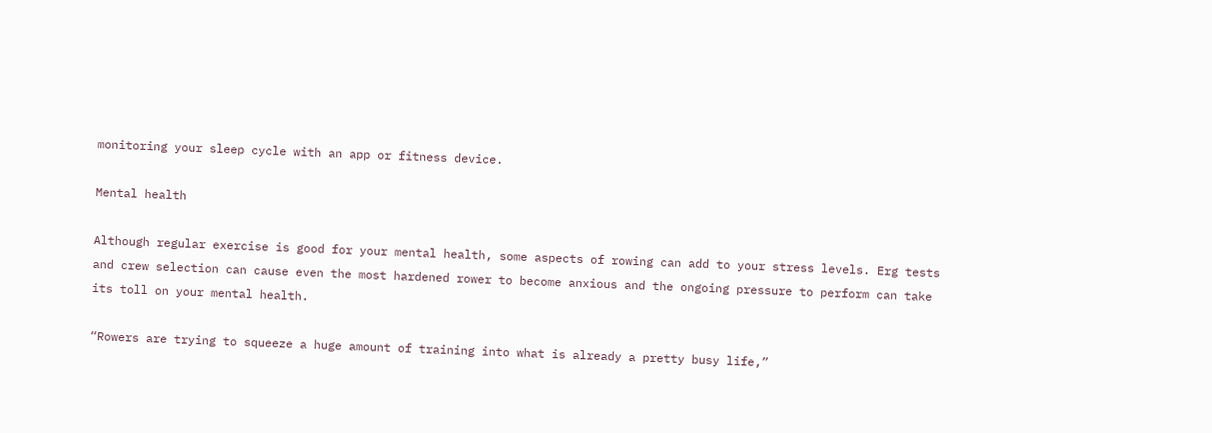monitoring your sleep cycle with an app or fitness device.

Mental health

Although regular exercise is good for your mental health, some aspects of rowing can add to your stress levels. Erg tests and crew selection can cause even the most hardened rower to become anxious and the ongoing pressure to perform can take its toll on your mental health.

“Rowers are trying to squeeze a huge amount of training into what is already a pretty busy life,”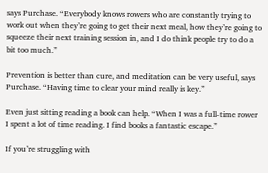says Purchase. “Everybody knows rowers who are constantly trying to work out when they’re going to get their next meal, how they’re going to squeeze their next training session in, and I do think people try to do a bit too much.”

Prevention is better than cure, and meditation can be very useful, says Purchase. “Having time to clear your mind really is key.”

Even just sitting reading a book can help. “When I was a full-time rower I spent a lot of time reading. I find books a fantastic escape.”

If you’re struggling with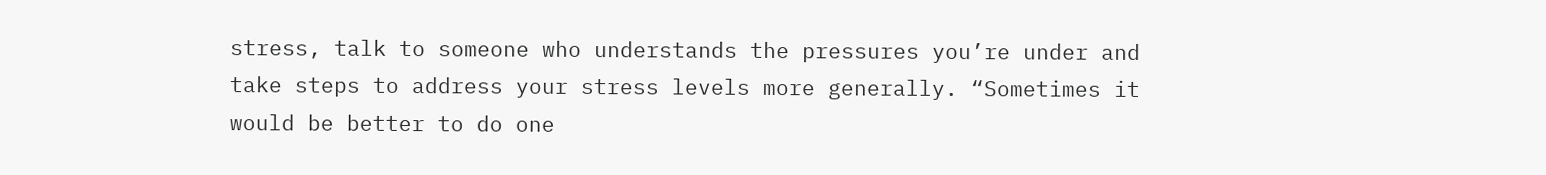stress, talk to someone who understands the pressures you’re under and take steps to address your stress levels more generally. “Sometimes it would be better to do one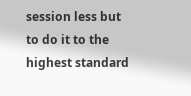session less but to do it to the highest standard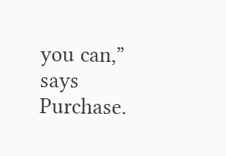you can,” says Purchase.